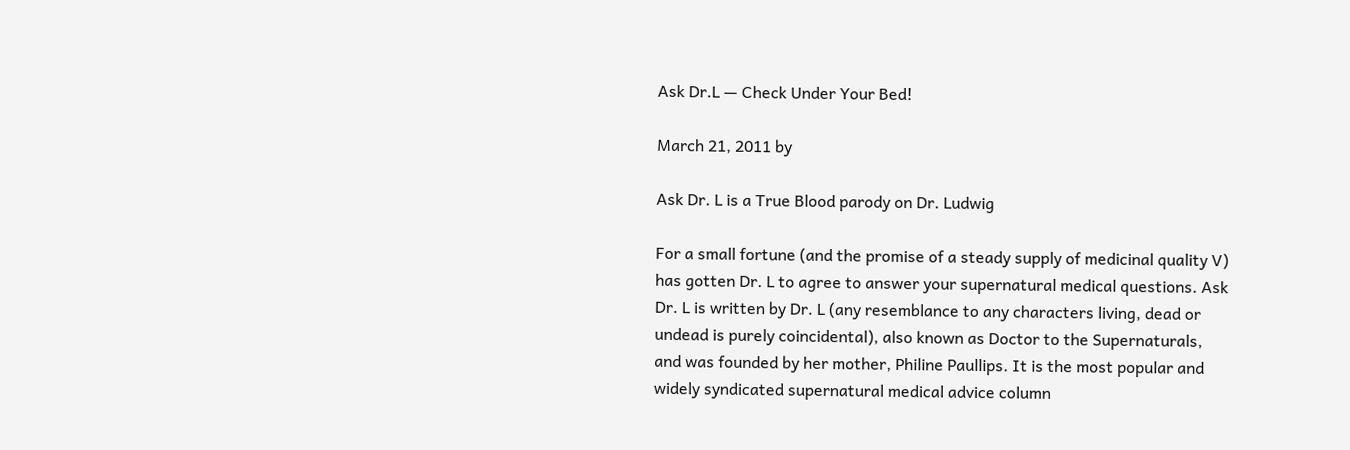Ask Dr.L — Check Under Your Bed!

March 21, 2011 by

Ask Dr. L is a True Blood parody on Dr. Ludwig

For a small fortune (and the promise of a steady supply of medicinal quality V) has gotten Dr. L to agree to answer your supernatural medical questions. Ask Dr. L is written by Dr. L (any resemblance to any characters living, dead or undead is purely coincidental), also known as Doctor to the Supernaturals, and was founded by her mother, Philine Paullips. It is the most popular and widely syndicated supernatural medical advice column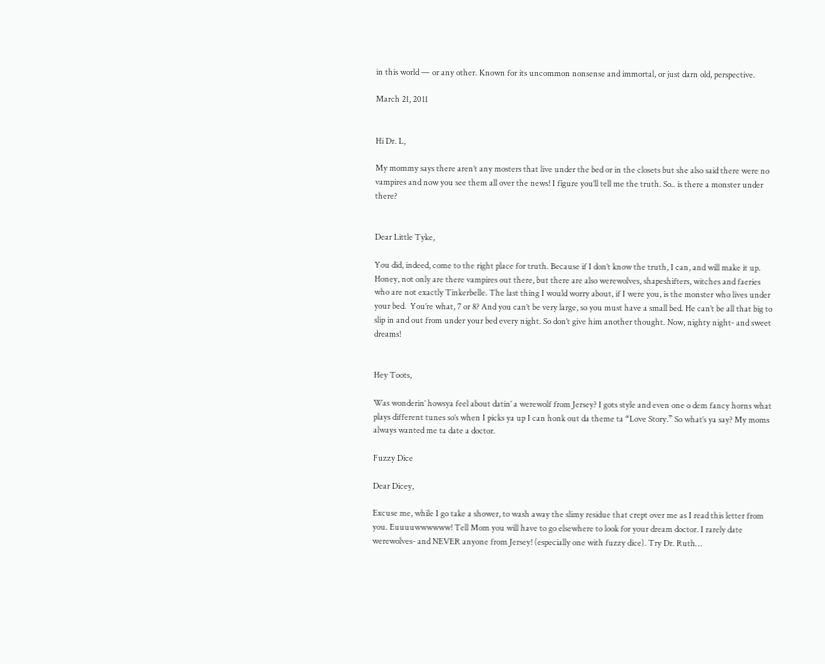in this world — or any other. Known for its uncommon nonsense and immortal, or just darn old, perspective.

March 21, 2011


Hi Dr. L,

My mommy says there aren’t any mosters that live under the bed or in the closets but she also said there were no vampires and now you see them all over the news! I figure you’ll tell me the truth. So.. is there a monster under there?


Dear Little Tyke,

You did, indeed, come to the right place for truth. Because if I don’t know the truth, I can, and will make it up.
Honey, not only are there vampires out there, but there are also werewolves, shapeshifters, witches and faeries who are not exactly Tinkerbelle. The last thing I would worry about, if I were you, is the monster who lives under your bed.  You’re what, 7 or 8? And you can’t be very large, so you must have a small bed. He can’t be all that big to slip in and out from under your bed every night. So don’t give him another thought. Now, nighty night- and sweet dreams!


Hey Toots,

Was wonderin’ howsya feel about datin’ a werewolf from Jersey? I gots style and even one o dem fancy horns what plays different tunes so’s when I picks ya up I can honk out da theme ta “Love Story.” So what’s ya say? My moms always wanted me ta date a doctor.

Fuzzy Dice

Dear Dicey,

Excuse me, while I go take a shower, to wash away the slimy residue that crept over me as I read this letter from you. Euuuuwwwwww! Tell Mom you will have to go elsewhere to look for your dream doctor. I rarely date werewolves- and NEVER anyone from Jersey! (especially one with fuzzy dice). Try Dr. Ruth…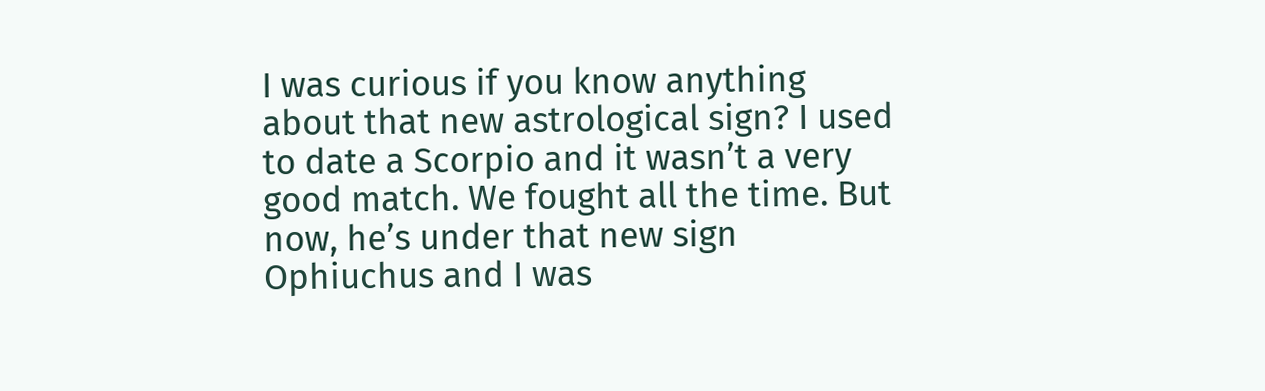I was curious if you know anything about that new astrological sign? I used to date a Scorpio and it wasn’t a very good match. We fought all the time. But now, he’s under that new sign Ophiuchus and I was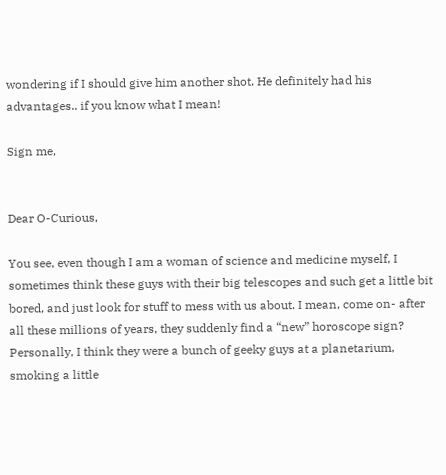wondering if I should give him another shot. He definitely had his advantages.. if you know what I mean!

Sign me,


Dear O-Curious,

You see, even though I am a woman of science and medicine myself, I sometimes think these guys with their big telescopes and such get a little bit bored, and just look for stuff to mess with us about. I mean, come on- after all these millions of years, they suddenly find a “new” horoscope sign? Personally, I think they were a bunch of geeky guys at a planetarium, smoking a little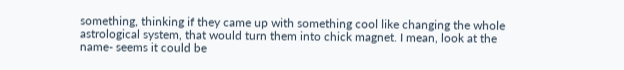something, thinking if they came up with something cool like changing the whole astrological system, that would turn them into chick magnet. I mean, look at the name- seems it could be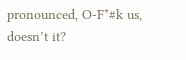pronounced, O-F*#k us, doesn’t it?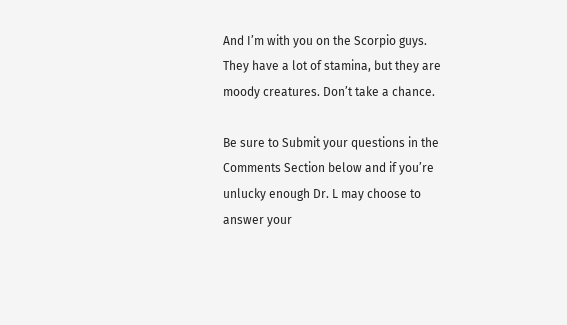And I’m with you on the Scorpio guys. They have a lot of stamina, but they are moody creatures. Don’t take a chance.

Be sure to Submit your questions in the Comments Section below and if you’re unlucky enough Dr. L may choose to answer your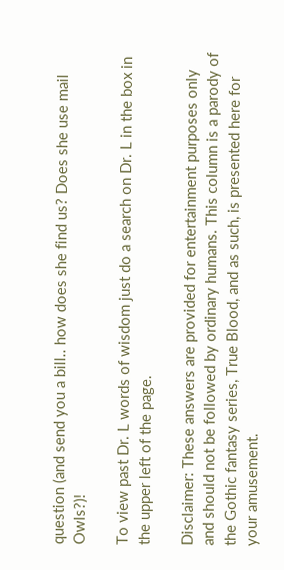question (and send you a bill.. how does she find us? Does she use mail Owls?)!

To view past Dr. L words of wisdom just do a search on Dr. L in the box in the upper left of the page.

Disclaimer: These answers are provided for entertainment purposes only and should not be followed by ordinary humans. This column is a parody of the Gothic fantasy series, True Blood, and as such, is presented here for your amusement.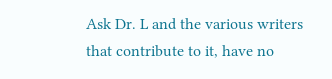Ask Dr. L and the various writers that contribute to it, have no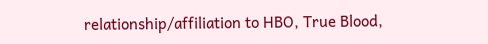relationship/affiliation to HBO, True Blood,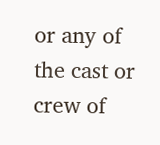or any of the cast or crew of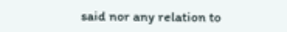said nor any relation to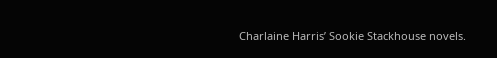Charlaine Harris’ Sookie Stackhouse novels.